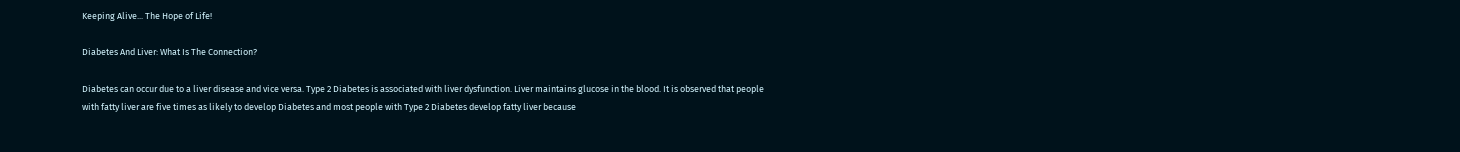Keeping Alive... The Hope of Life!

Diabetes And Liver: What Is The Connection?

Diabetes can occur due to a liver disease and vice versa. Type 2 Diabetes is associated with liver dysfunction. Liver maintains glucose in the blood. It is observed that people with fatty liver are five times as likely to develop Diabetes and most people with Type 2 Diabetes develop fatty liver because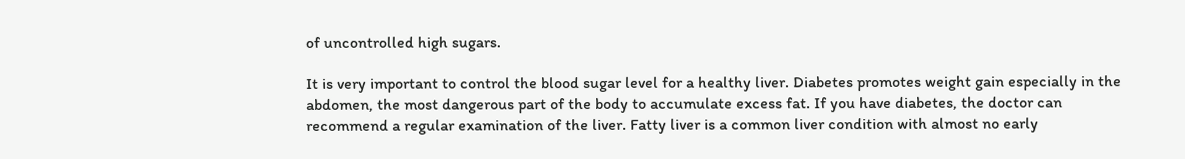of uncontrolled high sugars.

It is very important to control the blood sugar level for a healthy liver. Diabetes promotes weight gain especially in the abdomen, the most dangerous part of the body to accumulate excess fat. If you have diabetes, the doctor can recommend a regular examination of the liver. Fatty liver is a common liver condition with almost no early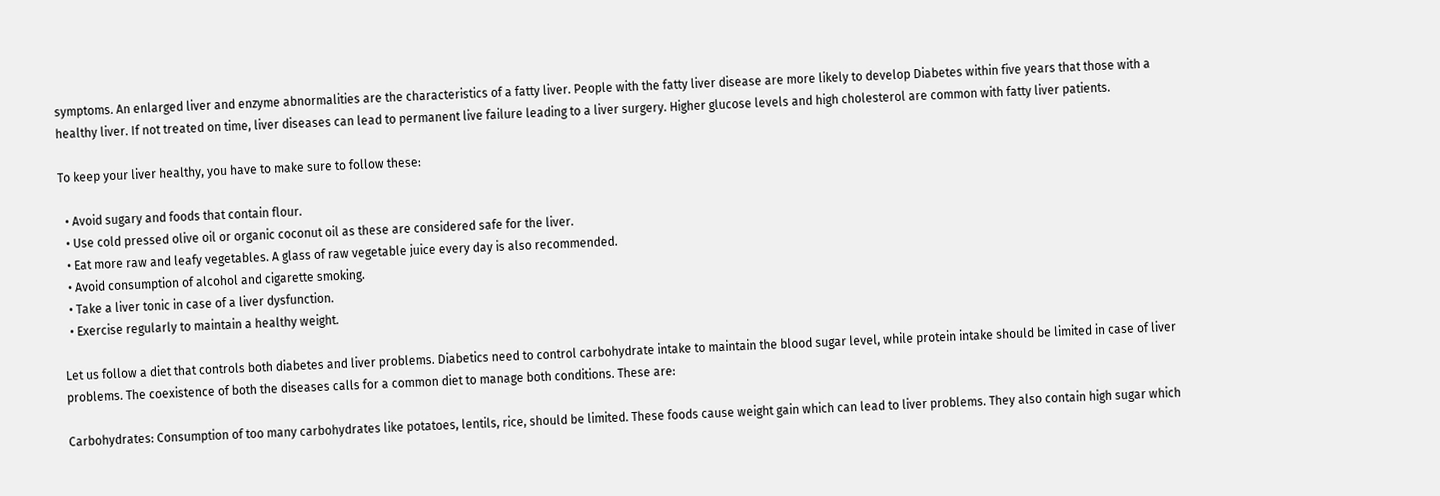symptoms. An enlarged liver and enzyme abnormalities are the characteristics of a fatty liver. People with the fatty liver disease are more likely to develop Diabetes within five years that those with a healthy liver. If not treated on time, liver diseases can lead to permanent live failure leading to a liver surgery. Higher glucose levels and high cholesterol are common with fatty liver patients.

To keep your liver healthy, you have to make sure to follow these:

  • Avoid sugary and foods that contain flour.
  • Use cold pressed olive oil or organic coconut oil as these are considered safe for the liver.
  • Eat more raw and leafy vegetables. A glass of raw vegetable juice every day is also recommended.
  • Avoid consumption of alcohol and cigarette smoking.
  • Take a liver tonic in case of a liver dysfunction.
  • Exercise regularly to maintain a healthy weight.

Let us follow a diet that controls both diabetes and liver problems. Diabetics need to control carbohydrate intake to maintain the blood sugar level, while protein intake should be limited in case of liver problems. The coexistence of both the diseases calls for a common diet to manage both conditions. These are:

Carbohydrates: Consumption of too many carbohydrates like potatoes, lentils, rice, should be limited. These foods cause weight gain which can lead to liver problems. They also contain high sugar which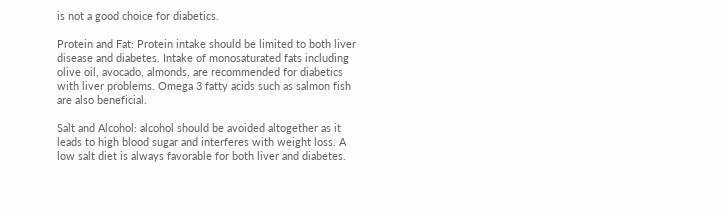is not a good choice for diabetics.

Protein and Fat: Protein intake should be limited to both liver disease and diabetes. Intake of monosaturated fats including olive oil, avocado, almonds, are recommended for diabetics with liver problems. Omega 3 fatty acids such as salmon fish are also beneficial.

Salt and Alcohol: alcohol should be avoided altogether as it leads to high blood sugar and interferes with weight loss. A low salt diet is always favorable for both liver and diabetes.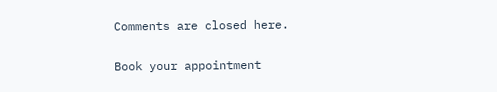Comments are closed here.

Book your appointment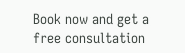Book now and get a free consultation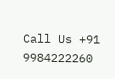Call Us +91 9984222260